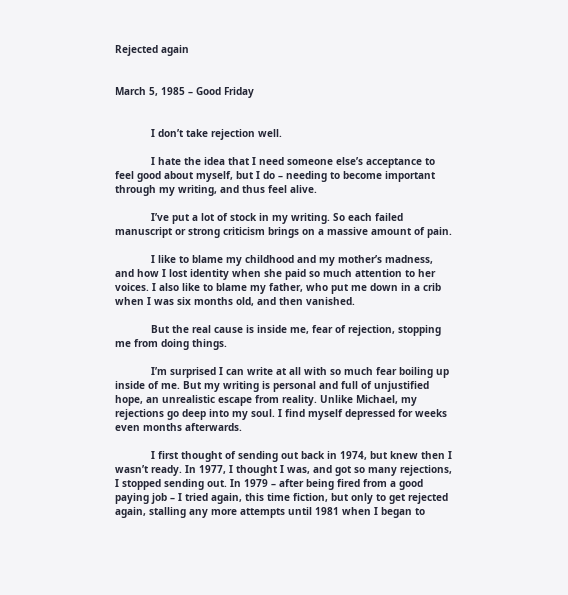Rejected again


March 5, 1985 – Good Friday


            I don’t take rejection well.

            I hate the idea that I need someone else’s acceptance to feel good about myself, but I do – needing to become important through my writing, and thus feel alive.

            I’ve put a lot of stock in my writing. So each failed manuscript or strong criticism brings on a massive amount of pain.

            I like to blame my childhood and my mother’s madness, and how I lost identity when she paid so much attention to her voices. I also like to blame my father, who put me down in a crib when I was six months old, and then vanished.

            But the real cause is inside me, fear of rejection, stopping me from doing things.

            I’m surprised I can write at all with so much fear boiling up inside of me. But my writing is personal and full of unjustified hope, an unrealistic escape from reality. Unlike Michael, my rejections go deep into my soul. I find myself depressed for weeks even months afterwards.

            I first thought of sending out back in 1974, but knew then I wasn’t ready. In 1977, I thought I was, and got so many rejections, I stopped sending out. In 1979 – after being fired from a good paying job – I tried again, this time fiction, but only to get rejected again, stalling any more attempts until 1981 when I began to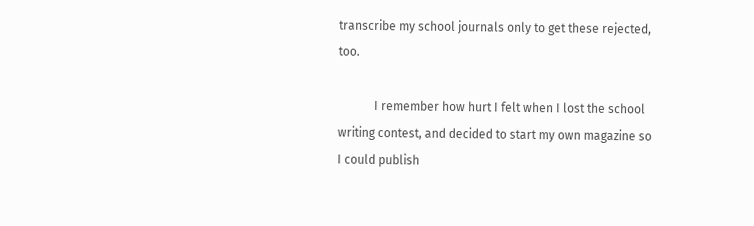transcribe my school journals only to get these rejected, too.

            I remember how hurt I felt when I lost the school writing contest, and decided to start my own magazine so I could publish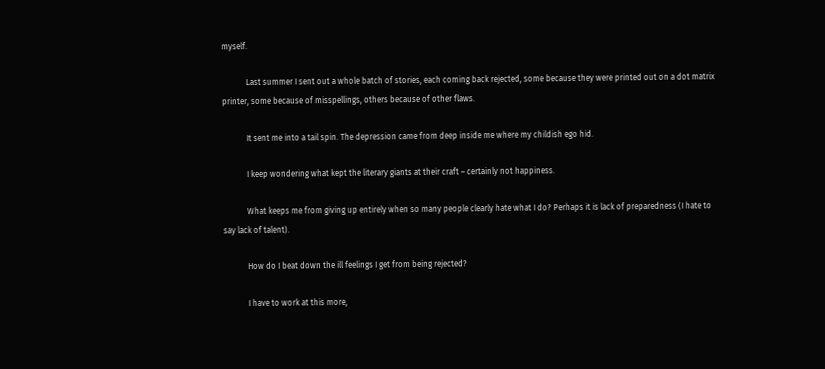myself.

            Last summer I sent out a whole batch of stories, each coming back rejected, some because they were printed out on a dot matrix printer, some because of misspellings, others because of other flaws.

            It sent me into a tail spin. The depression came from deep inside me where my childish ego hid.

            I keep wondering what kept the literary giants at their craft – certainly not happiness.

            What keeps me from giving up entirely when so many people clearly hate what I do? Perhaps it is lack of preparedness (I hate to say lack of talent).

            How do I beat down the ill feelings I get from being rejected?

            I have to work at this more,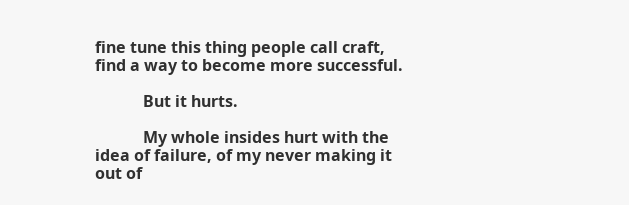fine tune this thing people call craft, find a way to become more successful.

            But it hurts.

            My whole insides hurt with the idea of failure, of my never making it out of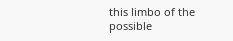this limbo of the possible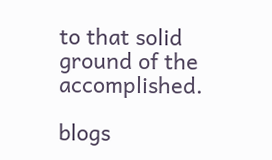to that solid ground of the accomplished.

blogs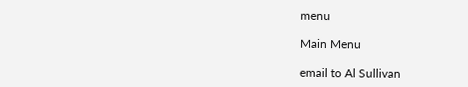menu

Main Menu

email to Al Sullivan